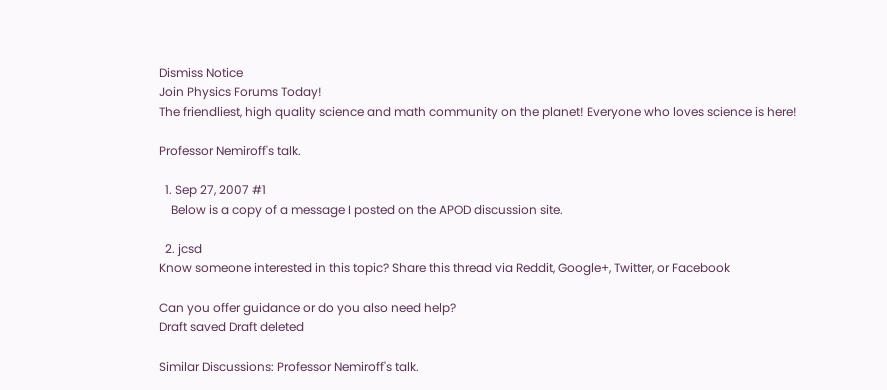Dismiss Notice
Join Physics Forums Today!
The friendliest, high quality science and math community on the planet! Everyone who loves science is here!

Professor Nemiroff's talk.

  1. Sep 27, 2007 #1
    Below is a copy of a message I posted on the APOD discussion site.

  2. jcsd
Know someone interested in this topic? Share this thread via Reddit, Google+, Twitter, or Facebook

Can you offer guidance or do you also need help?
Draft saved Draft deleted

Similar Discussions: Professor Nemiroff's talk.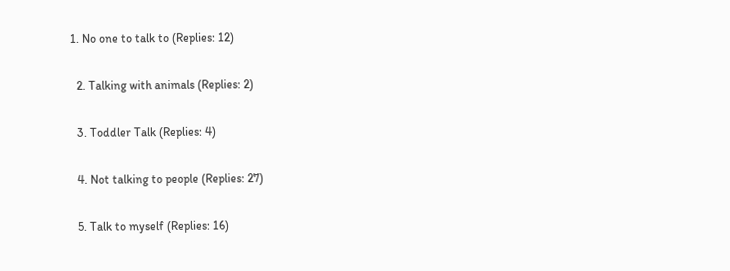1. No one to talk to (Replies: 12)

  2. Talking with animals (Replies: 2)

  3. Toddler Talk (Replies: 4)

  4. Not talking to people (Replies: 27)

  5. Talk to myself (Replies: 16)